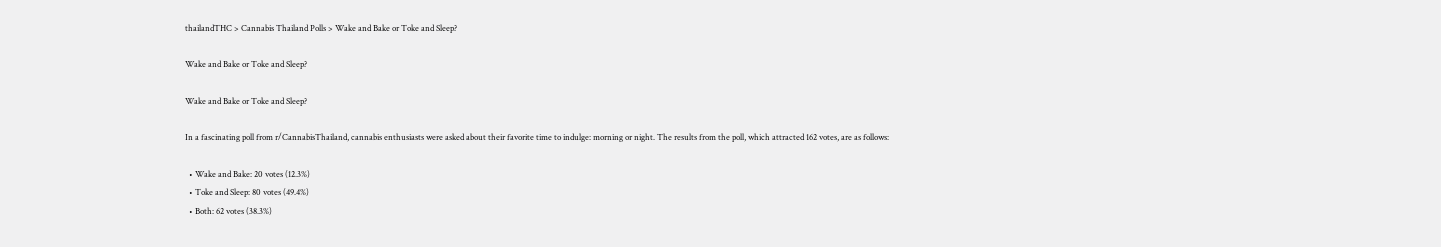thailandTHC > Cannabis Thailand Polls > Wake and Bake or Toke and Sleep?

Wake and Bake or Toke and Sleep?

Wake and Bake or Toke and Sleep?

In a fascinating poll from r/CannabisThailand, cannabis enthusiasts were asked about their favorite time to indulge: morning or night. The results from the poll, which attracted 162 votes, are as follows:

  • Wake and Bake: 20 votes (12.3%)
  • Toke and Sleep: 80 votes (49.4%)
  • Both: 62 votes (38.3%)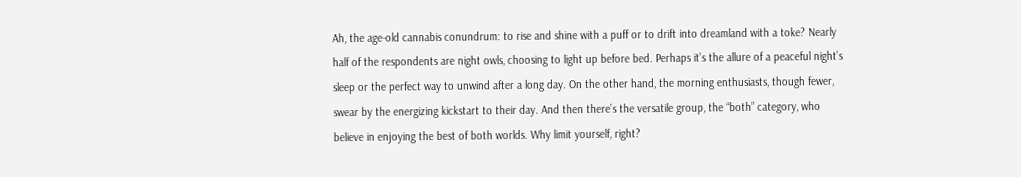Ah, the age-old cannabis conundrum: to rise and shine with a puff or to drift into dreamland with a toke? Nearly half of the respondents are night owls, choosing to light up before bed. Perhaps it’s the allure of a peaceful night’s sleep or the perfect way to unwind after a long day. On the other hand, the morning enthusiasts, though fewer, swear by the energizing kickstart to their day. And then there’s the versatile group, the “both” category, who believe in enjoying the best of both worlds. Why limit yourself, right?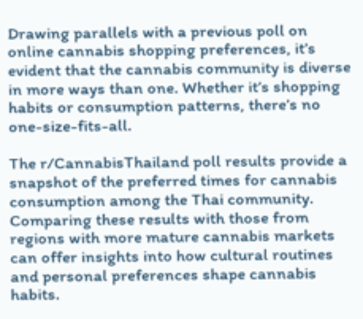Drawing parallels with a previous poll on online cannabis shopping preferences, it’s evident that the cannabis community is diverse in more ways than one. Whether it’s shopping habits or consumption patterns, there’s no one-size-fits-all.

The r/CannabisThailand poll results provide a snapshot of the preferred times for cannabis consumption among the Thai community. Comparing these results with those from regions with more mature cannabis markets can offer insights into how cultural routines and personal preferences shape cannabis habits.